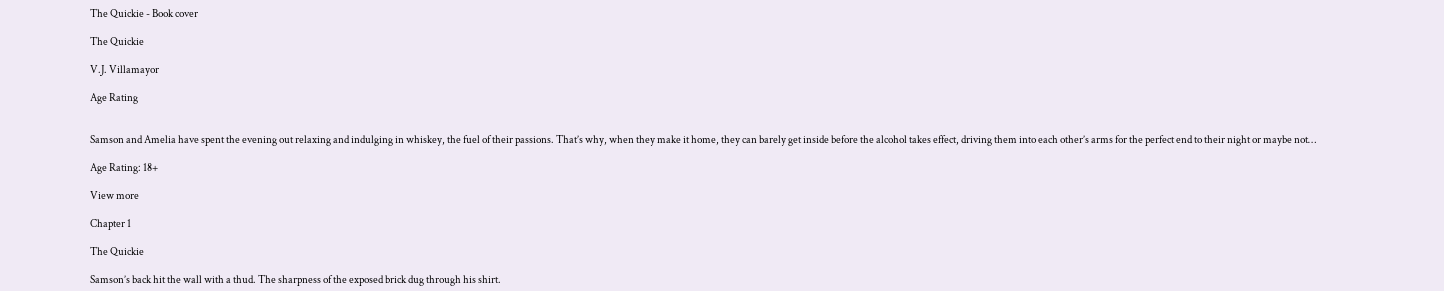The Quickie - Book cover

The Quickie

V.J. Villamayor

Age Rating


Samson and Amelia have spent the evening out relaxing and indulging in whiskey, the fuel of their passions. That’s why, when they make it home, they can barely get inside before the alcohol takes effect, driving them into each other’s arms for the perfect end to their night or maybe not…

Age Rating: 18+

View more

Chapter 1

The Quickie

Samson’s back hit the wall with a thud. The sharpness of the exposed brick dug through his shirt.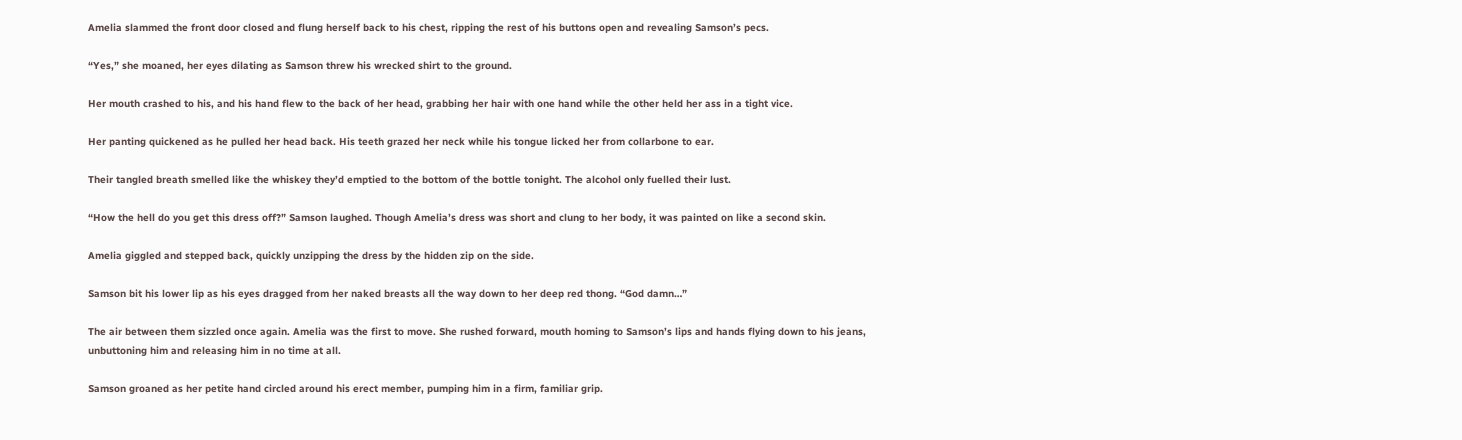Amelia slammed the front door closed and flung herself back to his chest, ripping the rest of his buttons open and revealing Samson’s pecs.

“Yes,” she moaned, her eyes dilating as Samson threw his wrecked shirt to the ground.

Her mouth crashed to his, and his hand flew to the back of her head, grabbing her hair with one hand while the other held her ass in a tight vice.

Her panting quickened as he pulled her head back. His teeth grazed her neck while his tongue licked her from collarbone to ear.

Their tangled breath smelled like the whiskey they’d emptied to the bottom of the bottle tonight. The alcohol only fuelled their lust.

“How the hell do you get this dress off?” Samson laughed. Though Amelia’s dress was short and clung to her body, it was painted on like a second skin.

Amelia giggled and stepped back, quickly unzipping the dress by the hidden zip on the side.

Samson bit his lower lip as his eyes dragged from her naked breasts all the way down to her deep red thong. “God damn…”

The air between them sizzled once again. Amelia was the first to move. She rushed forward, mouth homing to Samson’s lips and hands flying down to his jeans, unbuttoning him and releasing him in no time at all.

Samson groaned as her petite hand circled around his erect member, pumping him in a firm, familiar grip.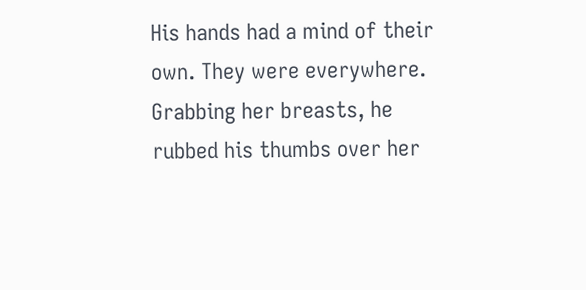His hands had a mind of their own. They were everywhere. Grabbing her breasts, he rubbed his thumbs over her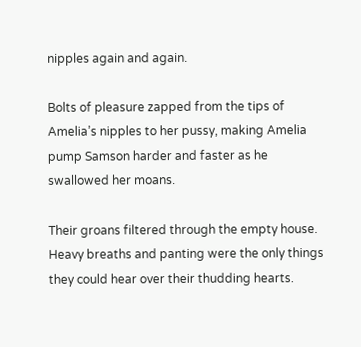nipples again and again.

Bolts of pleasure zapped from the tips of Amelia’s nipples to her pussy, making Amelia pump Samson harder and faster as he swallowed her moans.

Their groans filtered through the empty house. Heavy breaths and panting were the only things they could hear over their thudding hearts.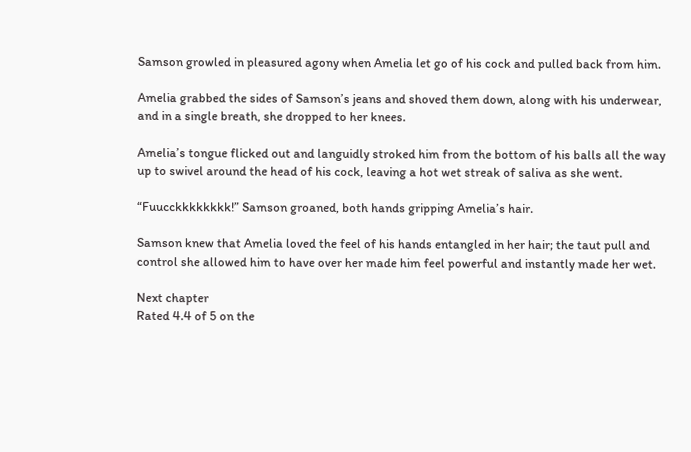Samson growled in pleasured agony when Amelia let go of his cock and pulled back from him.

Amelia grabbed the sides of Samson’s jeans and shoved them down, along with his underwear, and in a single breath, she dropped to her knees.

Amelia’s tongue flicked out and languidly stroked him from the bottom of his balls all the way up to swivel around the head of his cock, leaving a hot wet streak of saliva as she went.

“Fuucckkkkkkkk!” Samson groaned, both hands gripping Amelia’s hair.

Samson knew that Amelia loved the feel of his hands entangled in her hair; the taut pull and control she allowed him to have over her made him feel powerful and instantly made her wet.

Next chapter
Rated 4.4 of 5 on the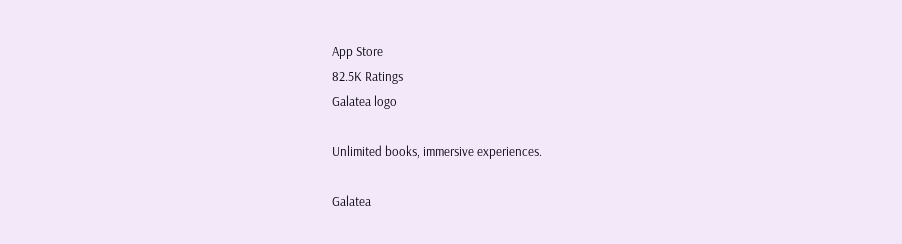App Store
82.5K Ratings
Galatea logo

Unlimited books, immersive experiences.

Galatea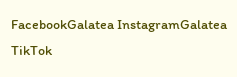FacebookGalatea InstagramGalatea TikTok